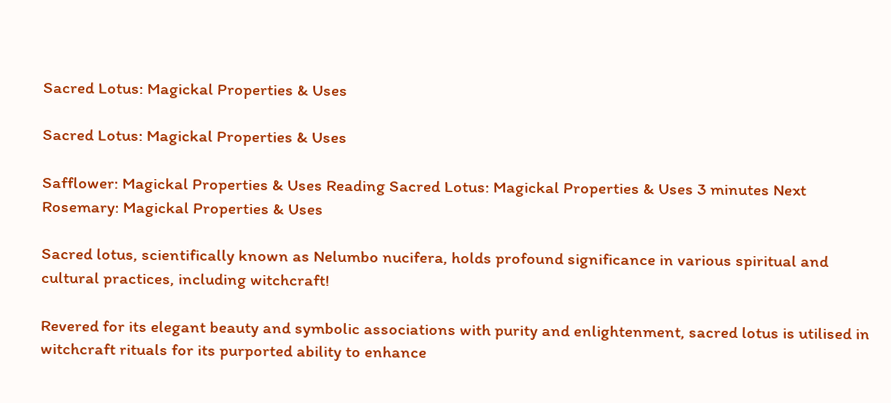Sacred Lotus: Magickal Properties & Uses

Sacred Lotus: Magickal Properties & Uses

Safflower: Magickal Properties & Uses Reading Sacred Lotus: Magickal Properties & Uses 3 minutes Next Rosemary: Magickal Properties & Uses

Sacred lotus, scientifically known as Nelumbo nucifera, holds profound significance in various spiritual and cultural practices, including witchcraft!

Revered for its elegant beauty and symbolic associations with purity and enlightenment, sacred lotus is utilised in witchcraft rituals for its purported ability to enhance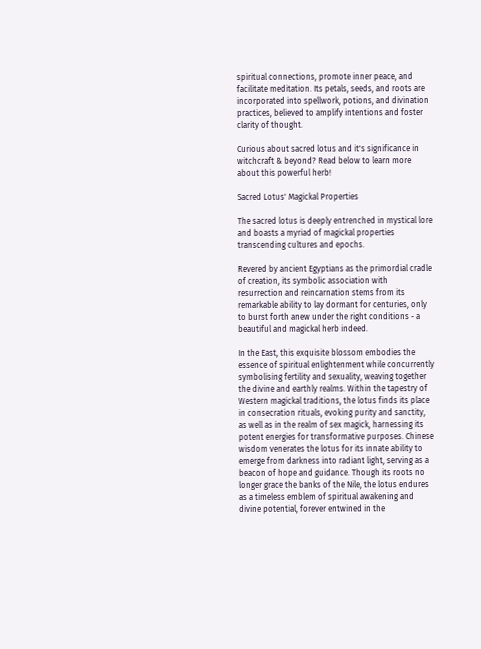spiritual connections, promote inner peace, and facilitate meditation. Its petals, seeds, and roots are incorporated into spellwork, potions, and divination practices, believed to amplify intentions and foster clarity of thought.

Curious about sacred lotus and it's significance in witchcraft & beyond? Read below to learn more about this powerful herb!

Sacred Lotus' Magickal Properties

The sacred lotus is deeply entrenched in mystical lore and boasts a myriad of magickal properties transcending cultures and epochs.

Revered by ancient Egyptians as the primordial cradle of creation, its symbolic association with resurrection and reincarnation stems from its remarkable ability to lay dormant for centuries, only to burst forth anew under the right conditions - a beautiful and magickal herb indeed.

In the East, this exquisite blossom embodies the essence of spiritual enlightenment while concurrently symbolising fertility and sexuality, weaving together the divine and earthly realms. Within the tapestry of Western magickal traditions, the lotus finds its place in consecration rituals, evoking purity and sanctity, as well as in the realm of sex magick, harnessing its potent energies for transformative purposes. Chinese wisdom venerates the lotus for its innate ability to emerge from darkness into radiant light, serving as a beacon of hope and guidance. Though its roots no longer grace the banks of the Nile, the lotus endures as a timeless emblem of spiritual awakening and divine potential, forever entwined in the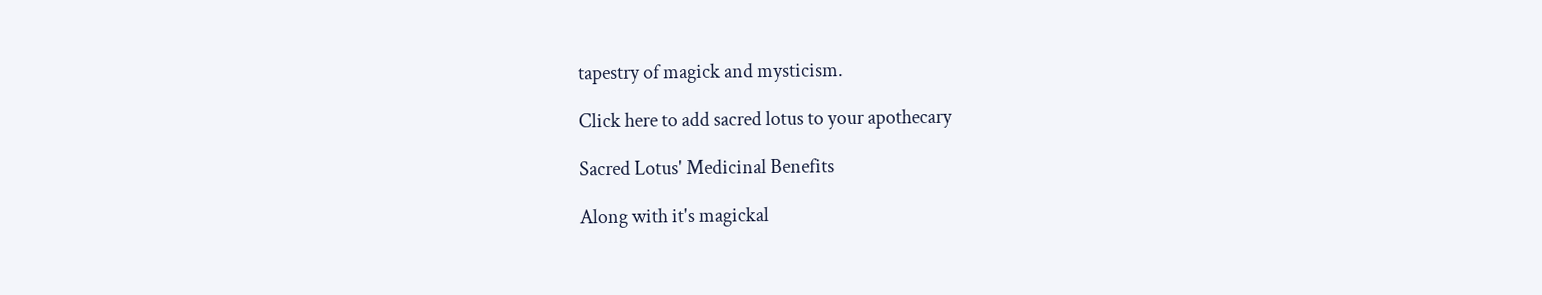tapestry of magick and mysticism.

Click here to add sacred lotus to your apothecary

Sacred Lotus' Medicinal Benefits

Along with it's magickal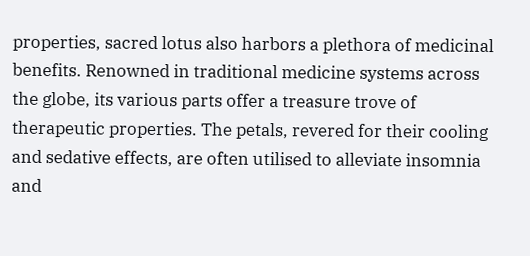properties, sacred lotus also harbors a plethora of medicinal benefits. Renowned in traditional medicine systems across the globe, its various parts offer a treasure trove of therapeutic properties. The petals, revered for their cooling and sedative effects, are often utilised to alleviate insomnia and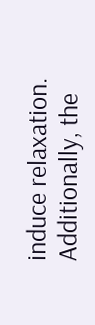induce relaxation. Additionally, the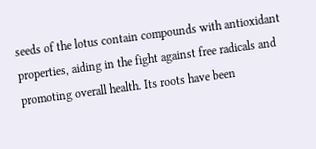seeds of the lotus contain compounds with antioxidant properties, aiding in the fight against free radicals and promoting overall health. Its roots have been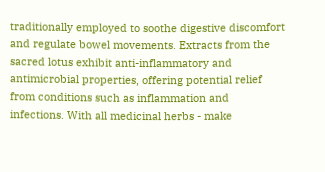traditionally employed to soothe digestive discomfort and regulate bowel movements. Extracts from the sacred lotus exhibit anti-inflammatory and antimicrobial properties, offering potential relief from conditions such as inflammation and infections. With all medicinal herbs - make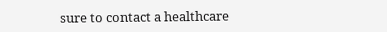sure to contact a healthcare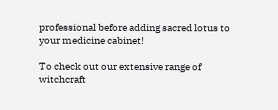professional before adding sacred lotus to your medicine cabinet!

To check out our extensive range of witchcraft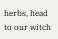herbs, head to our witch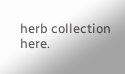herb collection here.